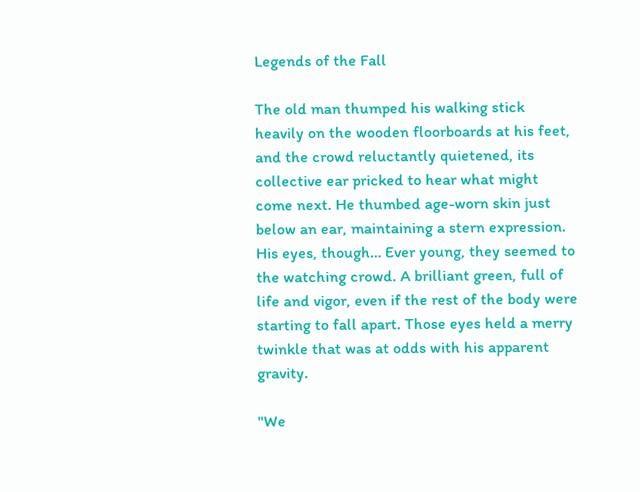Legends of the Fall

The old man thumped his walking stick heavily on the wooden floorboards at his feet, and the crowd reluctantly quietened, its collective ear pricked to hear what might come next. He thumbed age-worn skin just below an ear, maintaining a stern expression. His eyes, though… Ever young, they seemed to the watching crowd. A brilliant green, full of life and vigor, even if the rest of the body were starting to fall apart. Those eyes held a merry twinkle that was at odds with his apparent gravity.

"We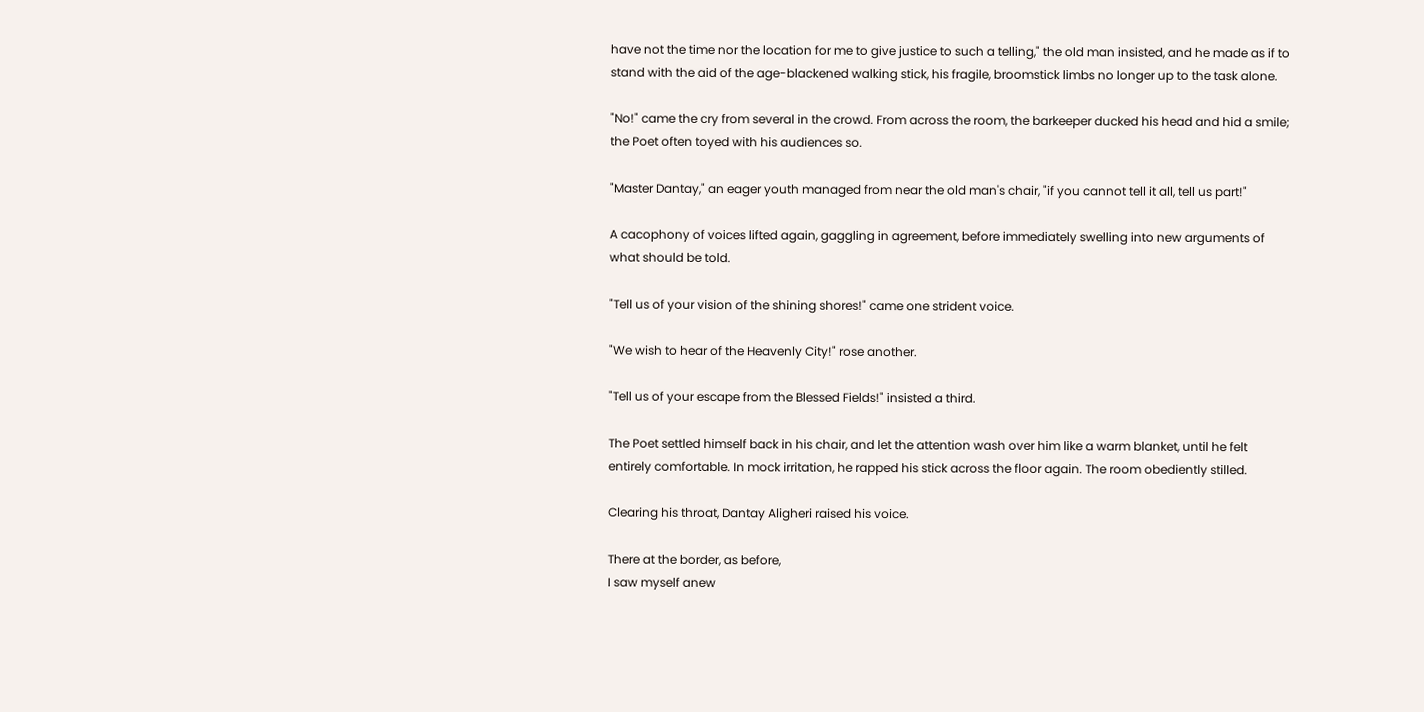have not the time nor the location for me to give justice to such a telling," the old man insisted, and he made as if to stand with the aid of the age-blackened walking stick, his fragile, broomstick limbs no longer up to the task alone.

"No!" came the cry from several in the crowd. From across the room, the barkeeper ducked his head and hid a smile; the Poet often toyed with his audiences so.

"Master Dantay," an eager youth managed from near the old man's chair, "if you cannot tell it all, tell us part!"

A cacophony of voices lifted again, gaggling in agreement, before immediately swelling into new arguments of what should be told.

"Tell us of your vision of the shining shores!" came one strident voice.

"We wish to hear of the Heavenly City!" rose another.

"Tell us of your escape from the Blessed Fields!" insisted a third.

The Poet settled himself back in his chair, and let the attention wash over him like a warm blanket, until he felt entirely comfortable. In mock irritation, he rapped his stick across the floor again. The room obediently stilled.

Clearing his throat, Dantay Aligheri raised his voice.

There at the border, as before,
I saw myself anew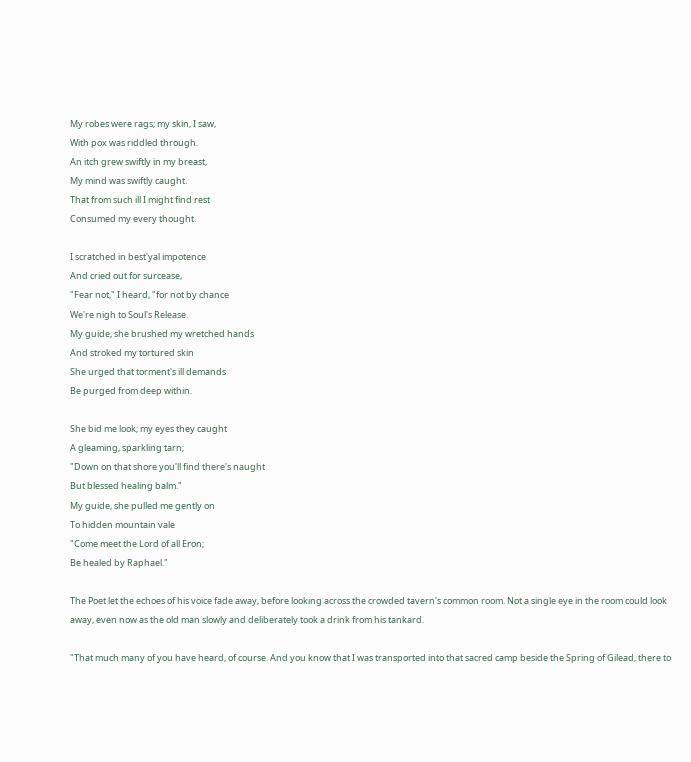My robes were rags; my skin, I saw,
With pox was riddled through.
An itch grew swiftly in my breast,
My mind was swiftly caught.
That from such ill I might find rest
Consumed my every thought.

I scratched in best'yal impotence
And cried out for surcease,
"Fear not," I heard, "for not by chance
We're nigh to Soul's Release.
My guide, she brushed my wretched hands
And stroked my tortured skin
She urged that torment's ill demands
Be purged from deep within.

She bid me look; my eyes they caught
A gleaming, sparkling tarn;
"Down on that shore you'll find there's naught
But blessed healing balm."
My guide, she pulled me gently on
To hidden mountain vale
"Come meet the Lord of all Eron;
Be healed by Raphael."

The Poet let the echoes of his voice fade away, before looking across the crowded tavern's common room. Not a single eye in the room could look away, even now as the old man slowly and deliberately took a drink from his tankard.

"That much many of you have heard, of course. And you know that I was transported into that sacred camp beside the Spring of Gilead, there to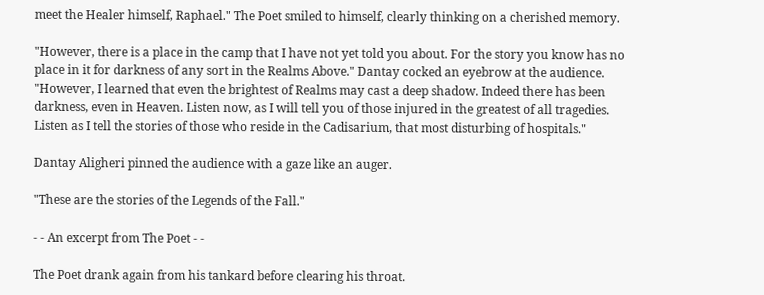meet the Healer himself, Raphael." The Poet smiled to himself, clearly thinking on a cherished memory.

"However, there is a place in the camp that I have not yet told you about. For the story you know has no place in it for darkness of any sort in the Realms Above." Dantay cocked an eyebrow at the audience. "However, I learned that even the brightest of Realms may cast a deep shadow. Indeed there has been darkness, even in Heaven. Listen now, as I will tell you of those injured in the greatest of all tragedies. Listen as I tell the stories of those who reside in the Cadisarium, that most disturbing of hospitals."

Dantay Aligheri pinned the audience with a gaze like an auger.

"These are the stories of the Legends of the Fall."

- - An excerpt from The Poet - -

The Poet drank again from his tankard before clearing his throat.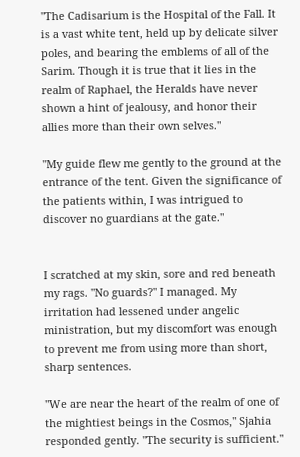"The Cadisarium is the Hospital of the Fall. It is a vast white tent, held up by delicate silver poles, and bearing the emblems of all of the Sarim. Though it is true that it lies in the realm of Raphael, the Heralds have never shown a hint of jealousy, and honor their allies more than their own selves."

"My guide flew me gently to the ground at the entrance of the tent. Given the significance of the patients within, I was intrigued to discover no guardians at the gate."


I scratched at my skin, sore and red beneath my rags. "No guards?" I managed. My irritation had lessened under angelic ministration, but my discomfort was enough to prevent me from using more than short, sharp sentences.

"We are near the heart of the realm of one of the mightiest beings in the Cosmos," Sjahia responded gently. "The security is sufficient."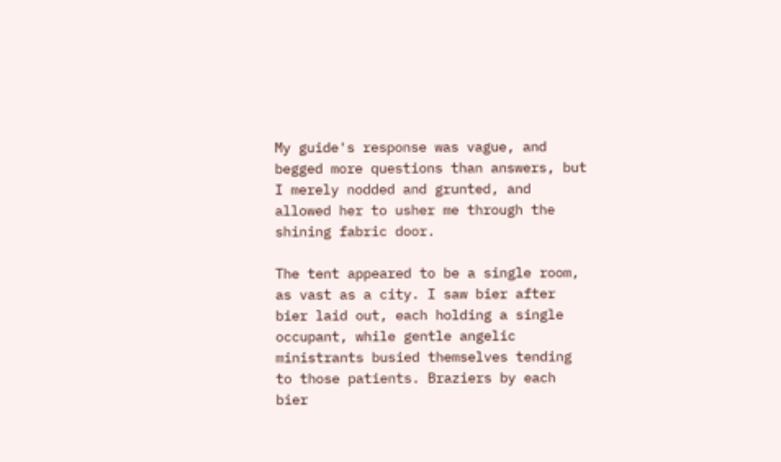My guide's response was vague, and begged more questions than answers, but I merely nodded and grunted, and allowed her to usher me through the shining fabric door.

The tent appeared to be a single room, as vast as a city. I saw bier after bier laid out, each holding a single occupant, while gentle angelic ministrants busied themselves tending to those patients. Braziers by each bier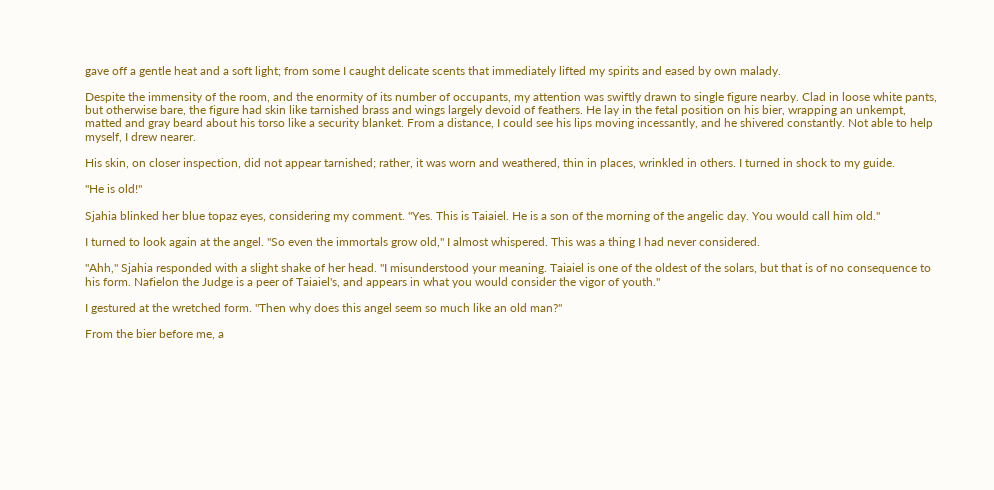gave off a gentle heat and a soft light; from some I caught delicate scents that immediately lifted my spirits and eased by own malady.

Despite the immensity of the room, and the enormity of its number of occupants, my attention was swiftly drawn to single figure nearby. Clad in loose white pants, but otherwise bare, the figure had skin like tarnished brass and wings largely devoid of feathers. He lay in the fetal position on his bier, wrapping an unkempt, matted and gray beard about his torso like a security blanket. From a distance, I could see his lips moving incessantly, and he shivered constantly. Not able to help myself, I drew nearer.

His skin, on closer inspection, did not appear tarnished; rather, it was worn and weathered, thin in places, wrinkled in others. I turned in shock to my guide.

"He is old!"

Sjahia blinked her blue topaz eyes, considering my comment. "Yes. This is Taiaiel. He is a son of the morning of the angelic day. You would call him old."

I turned to look again at the angel. "So even the immortals grow old," I almost whispered. This was a thing I had never considered.

"Ahh," Sjahia responded with a slight shake of her head. "I misunderstood your meaning. Taiaiel is one of the oldest of the solars, but that is of no consequence to his form. Nafielon the Judge is a peer of Taiaiel's, and appears in what you would consider the vigor of youth."

I gestured at the wretched form. "Then why does this angel seem so much like an old man?"

From the bier before me, a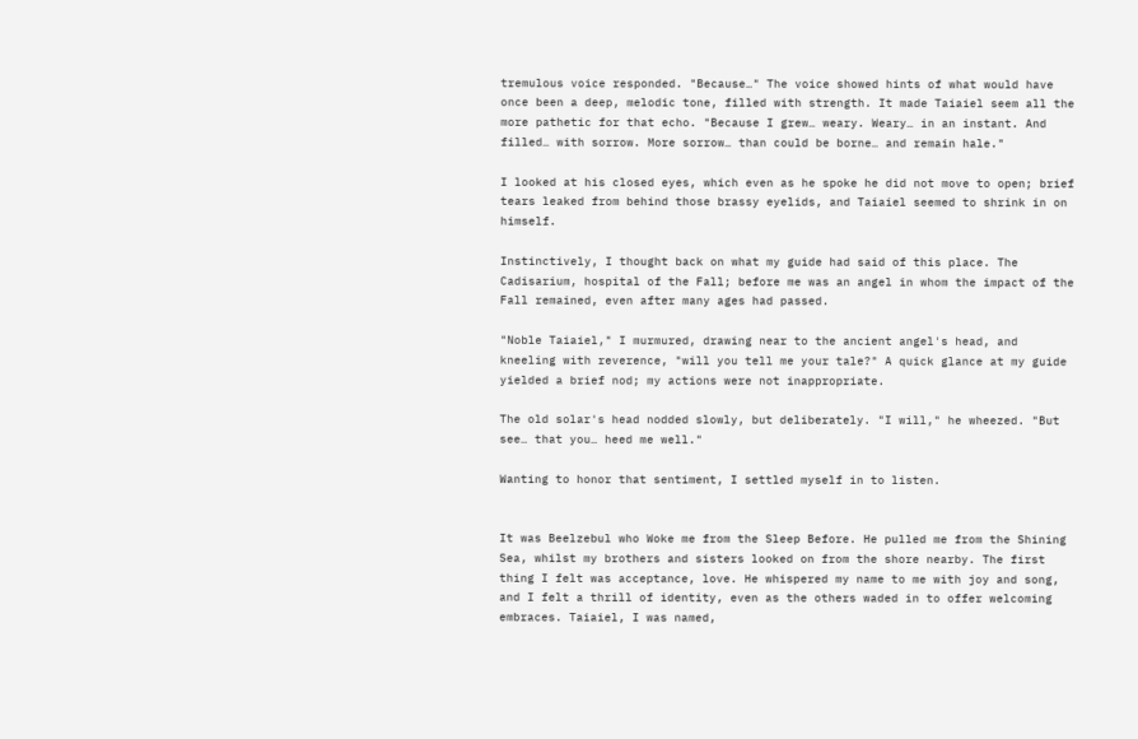tremulous voice responded. "Because…" The voice showed hints of what would have once been a deep, melodic tone, filled with strength. It made Taiaiel seem all the more pathetic for that echo. "Because I grew… weary. Weary… in an instant. And filled… with sorrow. More sorrow… than could be borne… and remain hale."

I looked at his closed eyes, which even as he spoke he did not move to open; brief tears leaked from behind those brassy eyelids, and Taiaiel seemed to shrink in on himself.

Instinctively, I thought back on what my guide had said of this place. The Cadisarium, hospital of the Fall; before me was an angel in whom the impact of the Fall remained, even after many ages had passed.

"Noble Taiaiel," I murmured, drawing near to the ancient angel's head, and kneeling with reverence, "will you tell me your tale?" A quick glance at my guide yielded a brief nod; my actions were not inappropriate.

The old solar's head nodded slowly, but deliberately. "I will," he wheezed. "But see… that you… heed me well."

Wanting to honor that sentiment, I settled myself in to listen.


It was Beelzebul who Woke me from the Sleep Before. He pulled me from the Shining Sea, whilst my brothers and sisters looked on from the shore nearby. The first thing I felt was acceptance, love. He whispered my name to me with joy and song, and I felt a thrill of identity, even as the others waded in to offer welcoming embraces. Taiaiel, I was named,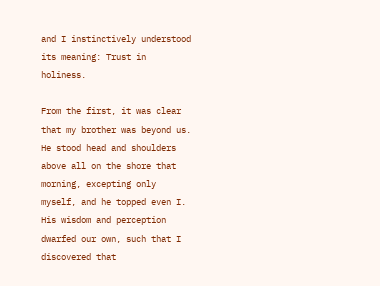and I instinctively understood its meaning: Trust in holiness.

From the first, it was clear that my brother was beyond us. He stood head and shoulders above all on the shore that morning, excepting only myself, and he topped even I. His wisdom and perception dwarfed our own, such that I discovered that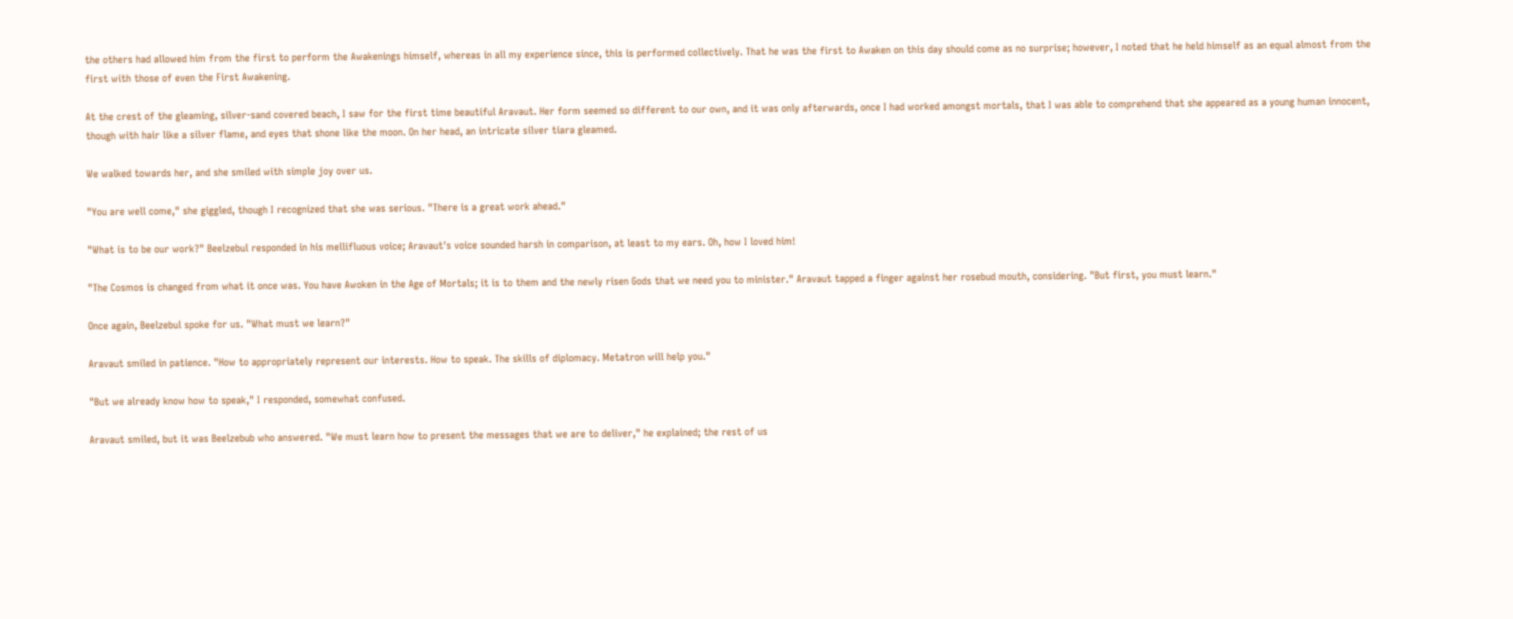the others had allowed him from the first to perform the Awakenings himself, whereas in all my experience since, this is performed collectively. That he was the first to Awaken on this day should come as no surprise; however, I noted that he held himself as an equal almost from the first with those of even the First Awakening.

At the crest of the gleaming, silver-sand covered beach, I saw for the first time beautiful Aravaut. Her form seemed so different to our own, and it was only afterwards, once I had worked amongst mortals, that I was able to comprehend that she appeared as a young human innocent, though with hair like a silver flame, and eyes that shone like the moon. On her head, an intricate silver tiara gleamed.

We walked towards her, and she smiled with simple joy over us.

"You are well come," she giggled, though I recognized that she was serious. "There is a great work ahead."

"What is to be our work?" Beelzebul responded in his mellifluous voice; Aravaut's voice sounded harsh in comparison, at least to my ears. Oh, how I loved him!

"The Cosmos is changed from what it once was. You have Awoken in the Age of Mortals; it is to them and the newly risen Gods that we need you to minister." Aravaut tapped a finger against her rosebud mouth, considering. "But first, you must learn."

Once again, Beelzebul spoke for us. "What must we learn?"

Aravaut smiled in patience. "How to appropriately represent our interests. How to speak. The skills of diplomacy. Metatron will help you."

"But we already know how to speak," I responded, somewhat confused.

Aravaut smiled, but it was Beelzebub who answered. "We must learn how to present the messages that we are to deliver," he explained; the rest of us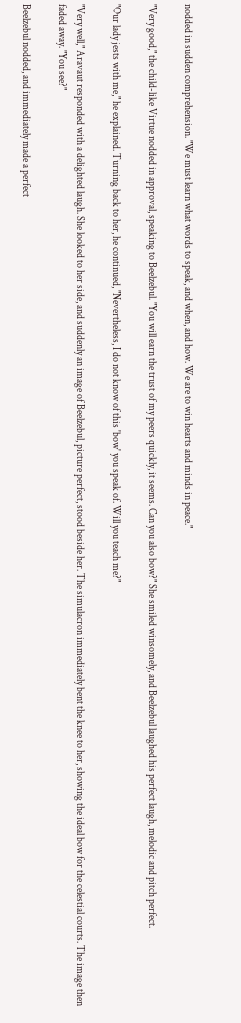nodded in sudden comprehension. "We must learn what words to speak, and when, and how. We are to win hearts and minds in peace."

"Very good," the child-like Virtue nodded in approval, speaking to Beelzebul. "You will earn the trust of my peers quickly, it seems. Can you also bow?" She smiled winsomely, and Beelzebul laughed his perfect laugh, melodic and pitch perfect.

"Our lady jests with me," he explained. Turning back to her, he continued, "Nevertheless, I do not know of this 'bow' you speak of. Will you teach me?"

"Very well," Aravaut responded with a delighted laugh. She looked to her side, and suddenly an image of Beelzebul, picture perfect, stood beside her. The simulacron immediately bent the knee to her, showing the ideal bow for the celestial courts. The image then faded away. "You see?"

Beelzebul nodded, and immediately made a perfect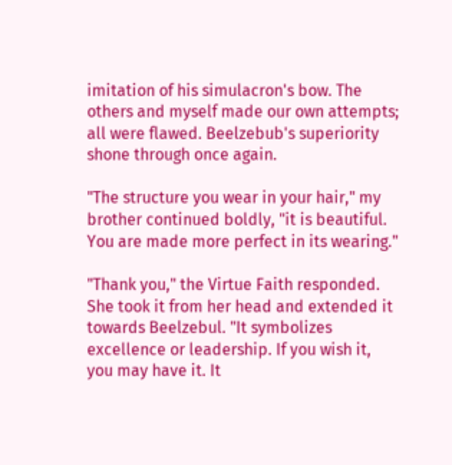imitation of his simulacron's bow. The others and myself made our own attempts; all were flawed. Beelzebub's superiority shone through once again.

"The structure you wear in your hair," my brother continued boldly, "it is beautiful. You are made more perfect in its wearing."

"Thank you," the Virtue Faith responded. She took it from her head and extended it towards Beelzebul. "It symbolizes excellence or leadership. If you wish it, you may have it. It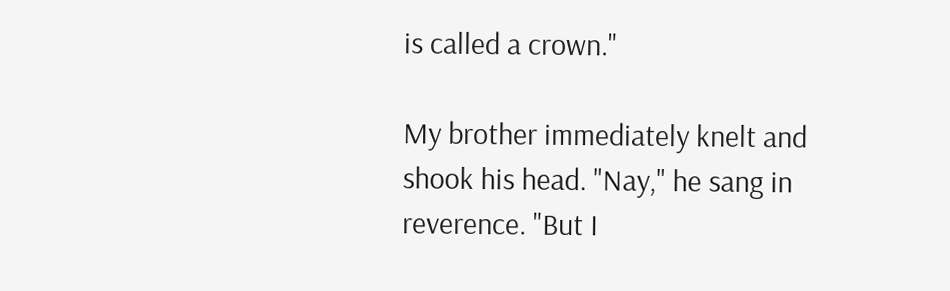is called a crown."

My brother immediately knelt and shook his head. "Nay," he sang in reverence. "But I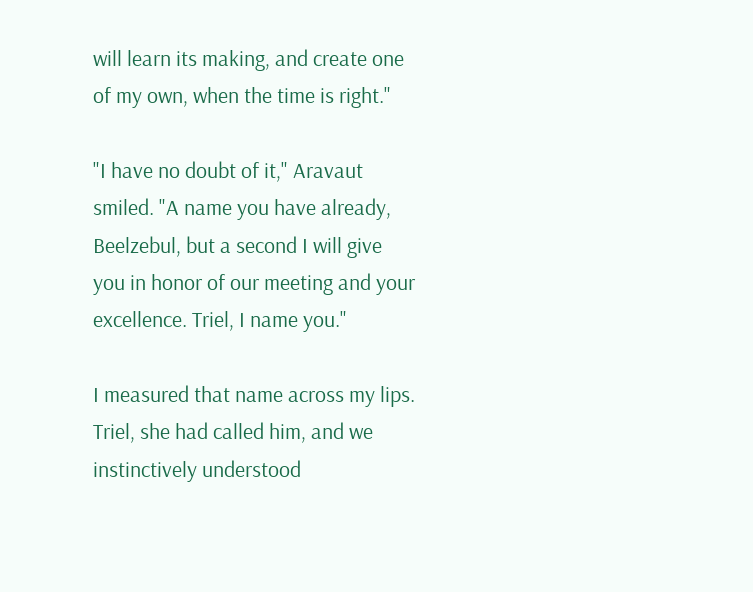will learn its making, and create one of my own, when the time is right."

"I have no doubt of it," Aravaut smiled. "A name you have already, Beelzebul, but a second I will give you in honor of our meeting and your excellence. Triel, I name you."

I measured that name across my lips. Triel, she had called him, and we instinctively understood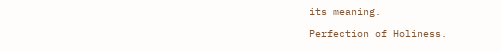its meaning.

Perfection of Holiness.